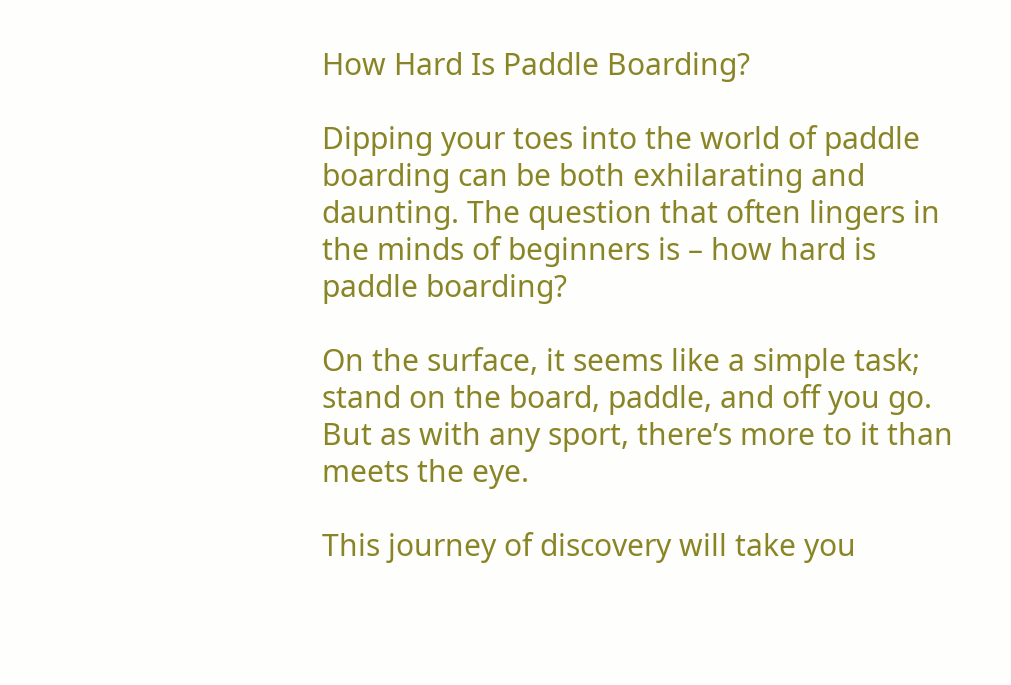How Hard Is Paddle Boarding?

Dipping your toes into the world of paddle boarding can be both exhilarating and daunting. The question that often lingers in the minds of beginners is – how hard is paddle boarding?

On the surface, it seems like a simple task; stand on the board, paddle, and off you go. But as with any sport, there’s more to it than meets the eye.

This journey of discovery will take you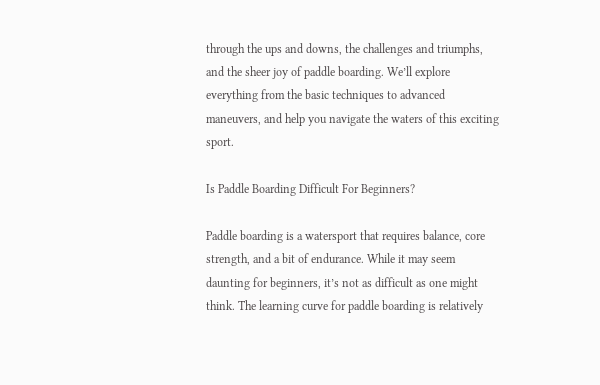through the ups and downs, the challenges and triumphs, and the sheer joy of paddle boarding. We’ll explore everything from the basic techniques to advanced maneuvers, and help you navigate the waters of this exciting sport.

Is Paddle Boarding Difficult For Beginners?

Paddle boarding is a watersport that requires balance, core strength, and a bit of endurance. While it may seem daunting for beginners, it’s not as difficult as one might think. The learning curve for paddle boarding is relatively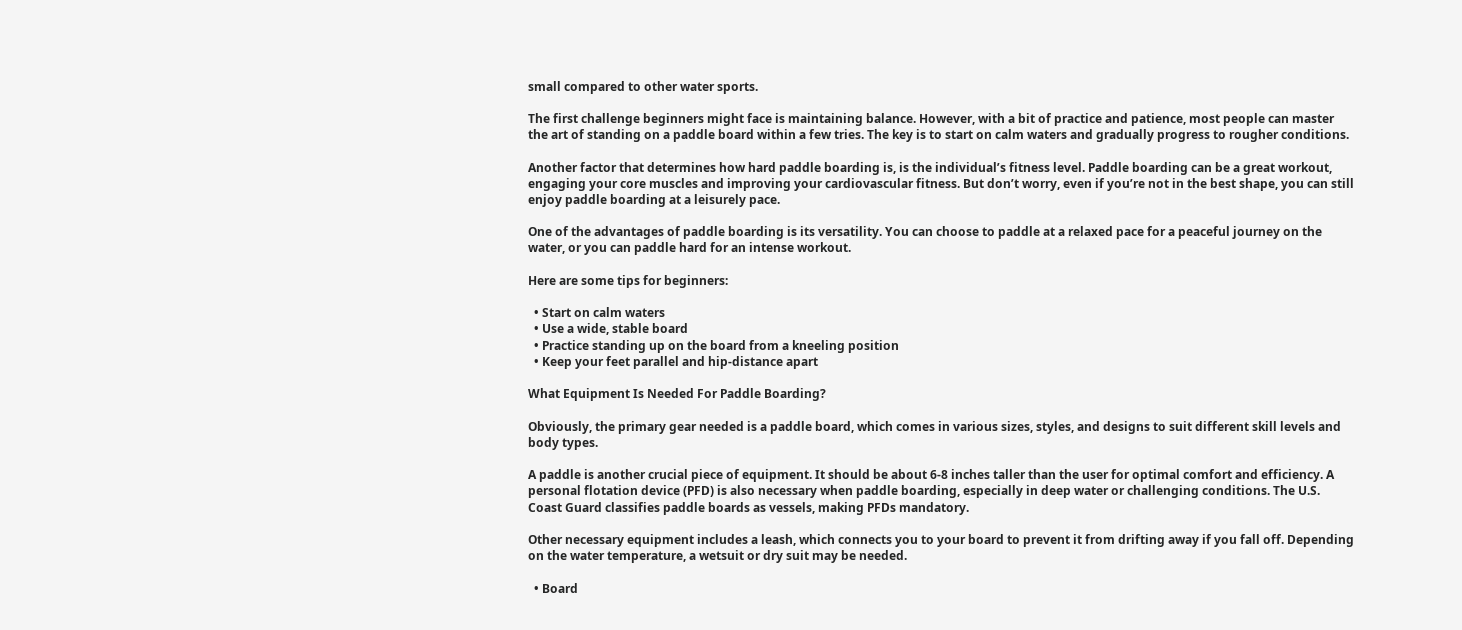small compared to other water sports.

The first challenge beginners might face is maintaining balance. However, with a bit of practice and patience, most people can master the art of standing on a paddle board within a few tries. The key is to start on calm waters and gradually progress to rougher conditions.

Another factor that determines how hard paddle boarding is, is the individual’s fitness level. Paddle boarding can be a great workout, engaging your core muscles and improving your cardiovascular fitness. But don’t worry, even if you’re not in the best shape, you can still enjoy paddle boarding at a leisurely pace.

One of the advantages of paddle boarding is its versatility. You can choose to paddle at a relaxed pace for a peaceful journey on the water, or you can paddle hard for an intense workout.

Here are some tips for beginners:

  • Start on calm waters
  • Use a wide, stable board
  • Practice standing up on the board from a kneeling position
  • Keep your feet parallel and hip-distance apart

What Equipment Is Needed For Paddle Boarding?

Obviously, the primary gear needed is a paddle board, which comes in various sizes, styles, and designs to suit different skill levels and body types.

A paddle is another crucial piece of equipment. It should be about 6-8 inches taller than the user for optimal comfort and efficiency. A personal flotation device (PFD) is also necessary when paddle boarding, especially in deep water or challenging conditions. The U.S. Coast Guard classifies paddle boards as vessels, making PFDs mandatory.

Other necessary equipment includes a leash, which connects you to your board to prevent it from drifting away if you fall off. Depending on the water temperature, a wetsuit or dry suit may be needed.

  • Board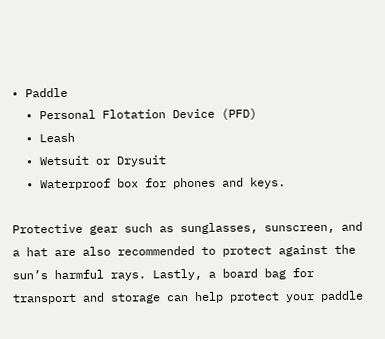• Paddle
  • Personal Flotation Device (PFD)
  • Leash
  • Wetsuit or Drysuit
  • Waterproof box for phones and keys.

Protective gear such as sunglasses, sunscreen, and a hat are also recommended to protect against the sun’s harmful rays. Lastly, a board bag for transport and storage can help protect your paddle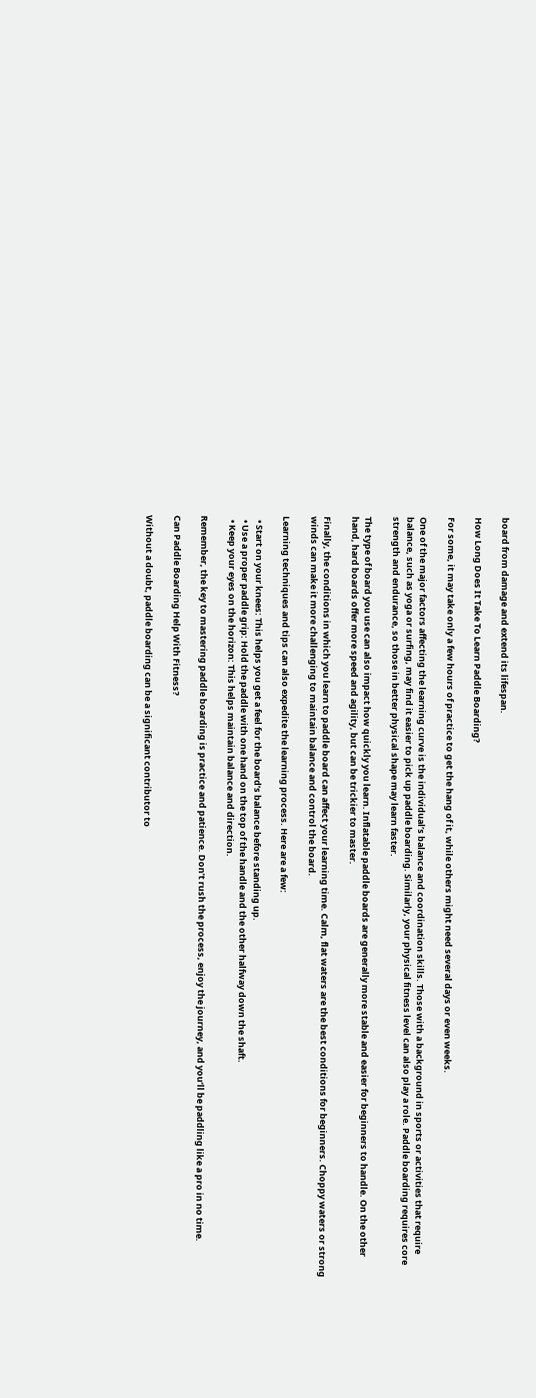board from damage and extend its lifespan.

How Long Does It Take To Learn Paddle Boarding?

For some, it may take only a few hours of practice to get the hang of it, while others might need several days or even weeks.

One of the major factors affecting the learning curve is the individual’s balance and coordination skills. Those with a background in sports or activities that require balance, such as yoga or surfing, may find it easier to pick up paddle boarding. Similarly, your physical fitness level can also play a role. Paddle boarding requires core strength and endurance, so those in better physical shape may learn faster.

The type of board you use can also impact how quickly you learn. Inflatable paddle boards are generally more stable and easier for beginners to handle. On the other hand, hard boards offer more speed and agility, but can be trickier to master.

Finally, the conditions in which you learn to paddle board can affect your learning time. Calm, flat waters are the best conditions for beginners. Choppy waters or strong winds can make it more challenging to maintain balance and control the board.

Learning techniques and tips can also expedite the learning process. Here are a few:

  • Start on your knees: This helps you get a feel for the board’s balance before standing up.
  • Use a proper paddle grip: Hold the paddle with one hand on the top of the handle and the other halfway down the shaft.
  • Keep your eyes on the horizon: This helps maintain balance and direction.

Remember, the key to mastering paddle boarding is practice and patience. Don’t rush the process, enjoy the journey, and you’ll be paddling like a pro in no time.

Can Paddle Boarding Help With Fitness?

Without a doubt, paddle boarding can be a significant contributor to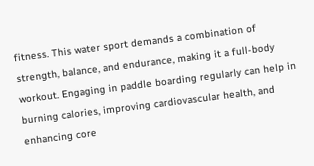fitness. This water sport demands a combination of strength, balance, and endurance, making it a full-body workout. Engaging in paddle boarding regularly can help in burning calories, improving cardiovascular health, and enhancing core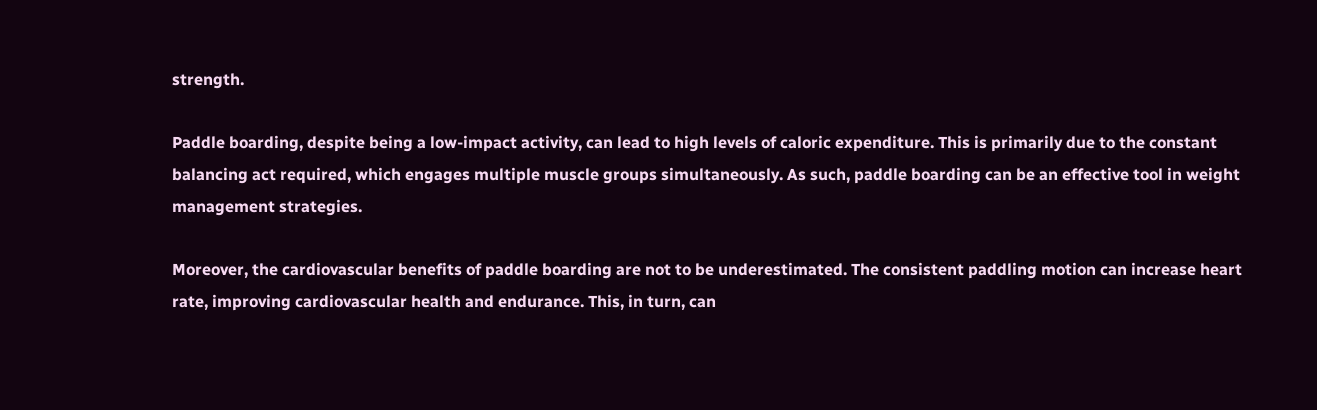strength.

Paddle boarding, despite being a low-impact activity, can lead to high levels of caloric expenditure. This is primarily due to the constant balancing act required, which engages multiple muscle groups simultaneously. As such, paddle boarding can be an effective tool in weight management strategies.

Moreover, the cardiovascular benefits of paddle boarding are not to be underestimated. The consistent paddling motion can increase heart rate, improving cardiovascular health and endurance. This, in turn, can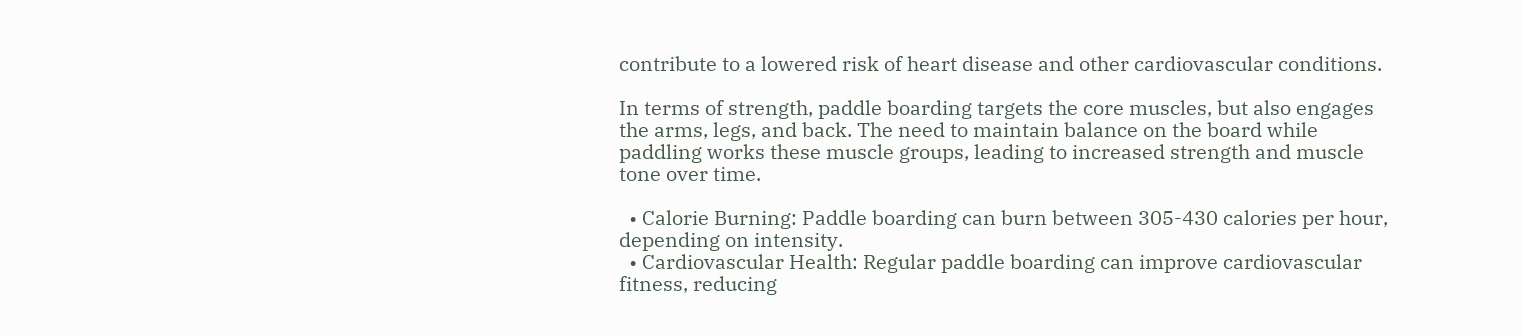contribute to a lowered risk of heart disease and other cardiovascular conditions.

In terms of strength, paddle boarding targets the core muscles, but also engages the arms, legs, and back. The need to maintain balance on the board while paddling works these muscle groups, leading to increased strength and muscle tone over time.

  • Calorie Burning: Paddle boarding can burn between 305-430 calories per hour, depending on intensity.
  • Cardiovascular Health: Regular paddle boarding can improve cardiovascular fitness, reducing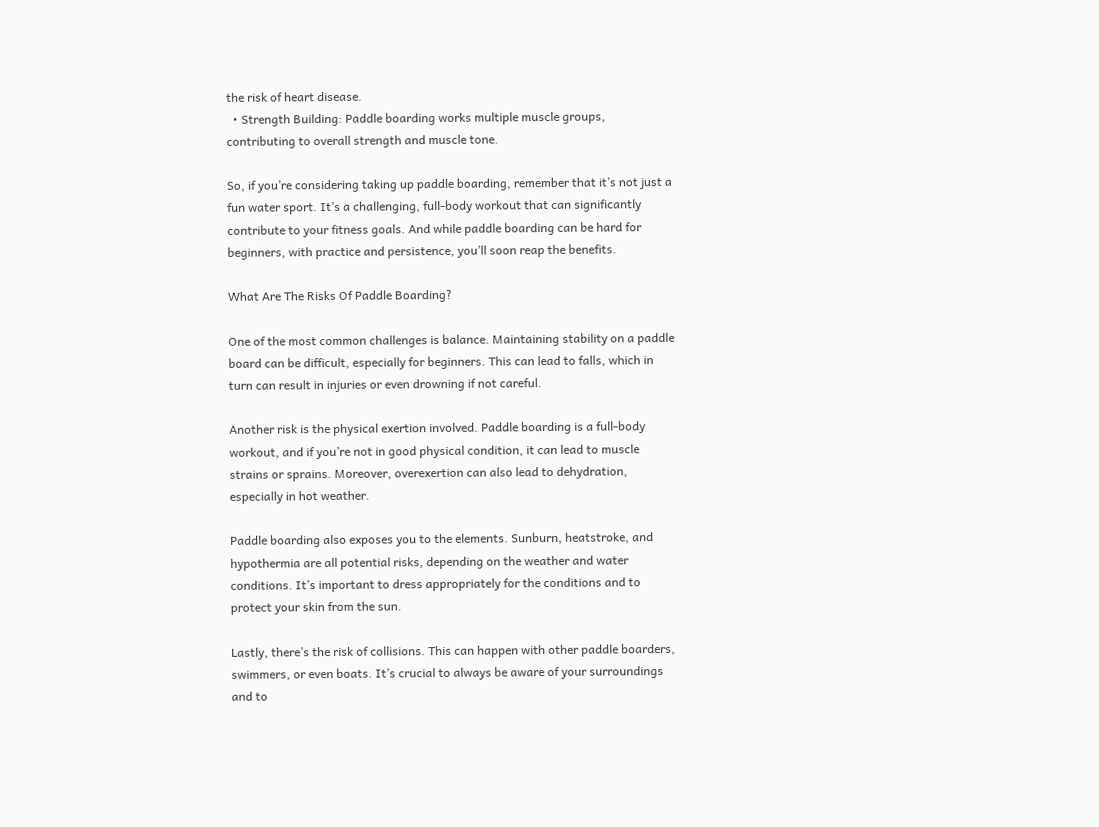the risk of heart disease.
  • Strength Building: Paddle boarding works multiple muscle groups, contributing to overall strength and muscle tone.

So, if you’re considering taking up paddle boarding, remember that it’s not just a fun water sport. It’s a challenging, full-body workout that can significantly contribute to your fitness goals. And while paddle boarding can be hard for beginners, with practice and persistence, you’ll soon reap the benefits.

What Are The Risks Of Paddle Boarding?

One of the most common challenges is balance. Maintaining stability on a paddle board can be difficult, especially for beginners. This can lead to falls, which in turn can result in injuries or even drowning if not careful.

Another risk is the physical exertion involved. Paddle boarding is a full-body workout, and if you’re not in good physical condition, it can lead to muscle strains or sprains. Moreover, overexertion can also lead to dehydration, especially in hot weather.

Paddle boarding also exposes you to the elements. Sunburn, heatstroke, and hypothermia are all potential risks, depending on the weather and water conditions. It’s important to dress appropriately for the conditions and to protect your skin from the sun.

Lastly, there’s the risk of collisions. This can happen with other paddle boarders, swimmers, or even boats. It’s crucial to always be aware of your surroundings and to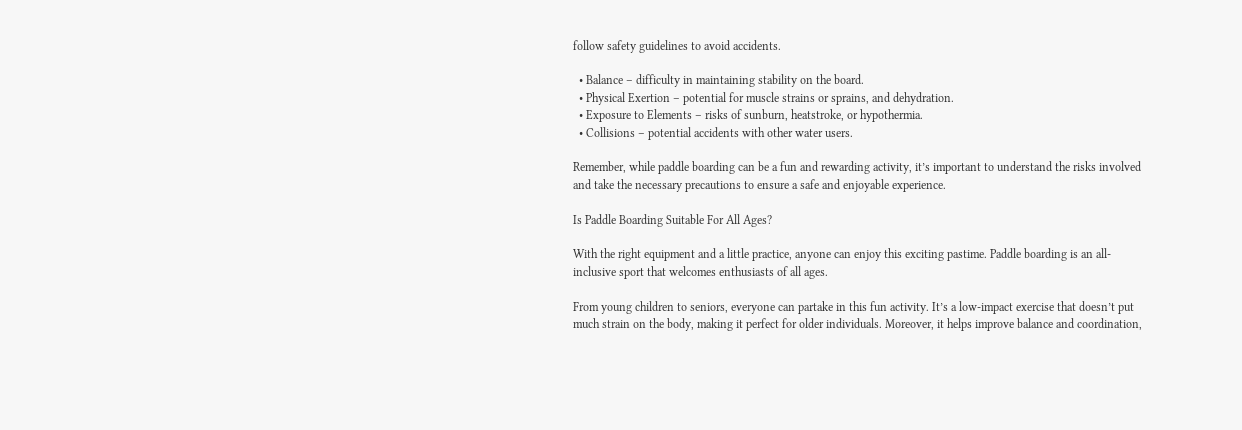follow safety guidelines to avoid accidents.

  • Balance – difficulty in maintaining stability on the board.
  • Physical Exertion – potential for muscle strains or sprains, and dehydration.
  • Exposure to Elements – risks of sunburn, heatstroke, or hypothermia.
  • Collisions – potential accidents with other water users.

Remember, while paddle boarding can be a fun and rewarding activity, it’s important to understand the risks involved and take the necessary precautions to ensure a safe and enjoyable experience.

Is Paddle Boarding Suitable For All Ages?

With the right equipment and a little practice, anyone can enjoy this exciting pastime. Paddle boarding is an all-inclusive sport that welcomes enthusiasts of all ages.

From young children to seniors, everyone can partake in this fun activity. It’s a low-impact exercise that doesn’t put much strain on the body, making it perfect for older individuals. Moreover, it helps improve balance and coordination,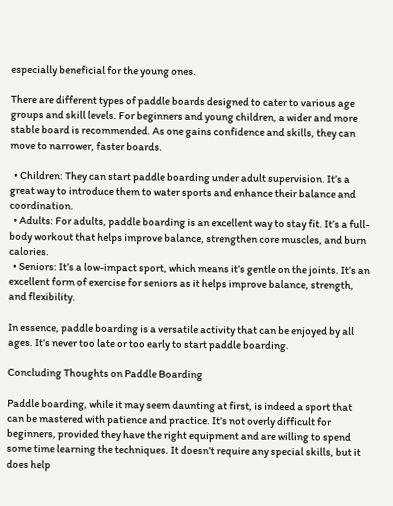especially beneficial for the young ones.

There are different types of paddle boards designed to cater to various age groups and skill levels. For beginners and young children, a wider and more stable board is recommended. As one gains confidence and skills, they can move to narrower, faster boards.

  • Children: They can start paddle boarding under adult supervision. It’s a great way to introduce them to water sports and enhance their balance and coordination.
  • Adults: For adults, paddle boarding is an excellent way to stay fit. It’s a full-body workout that helps improve balance, strengthen core muscles, and burn calories.
  • Seniors: It’s a low-impact sport, which means it’s gentle on the joints. It’s an excellent form of exercise for seniors as it helps improve balance, strength, and flexibility.

In essence, paddle boarding is a versatile activity that can be enjoyed by all ages. It’s never too late or too early to start paddle boarding.

Concluding Thoughts on Paddle Boarding

Paddle boarding, while it may seem daunting at first, is indeed a sport that can be mastered with patience and practice. It’s not overly difficult for beginners, provided they have the right equipment and are willing to spend some time learning the techniques. It doesn’t require any special skills, but it does help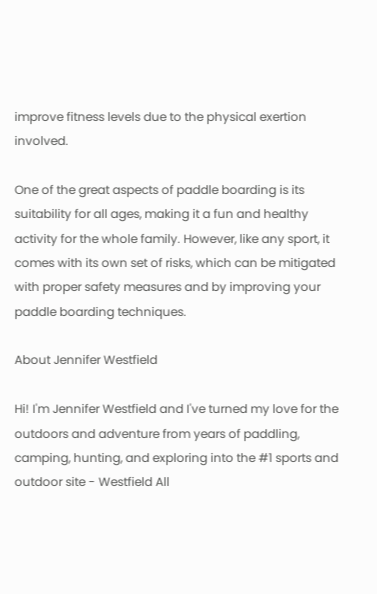improve fitness levels due to the physical exertion involved.

One of the great aspects of paddle boarding is its suitability for all ages, making it a fun and healthy activity for the whole family. However, like any sport, it comes with its own set of risks, which can be mitigated with proper safety measures and by improving your paddle boarding techniques.

About Jennifer Westfield

Hi! I'm Jennifer Westfield and I've turned my love for the outdoors and adventure from years of paddling, camping, hunting, and exploring into the #1 sports and outdoor site - Westfield All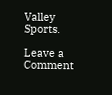Valley Sports.

Leave a Comment